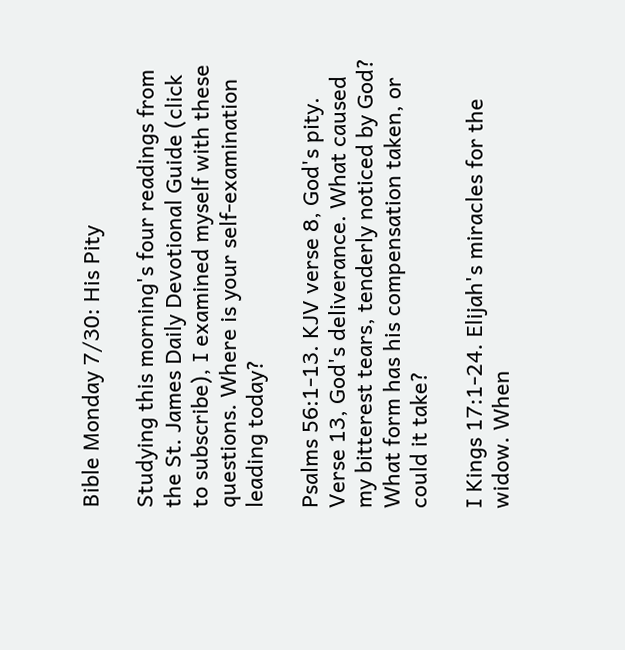Bible Monday 7/30: His Pity

Studying this morning's four readings from the St. James Daily Devotional Guide (click to subscribe), I examined myself with these questions. Where is your self-examination leading today?

Psalms 56:1-13. KJV verse 8, God's pity. Verse 13, God's deliverance. What caused my bitterest tears, tenderly noticed by God? What form has his compensation taken, or could it take?

I Kings 17:1-24. Elijah's miracles for the widow. When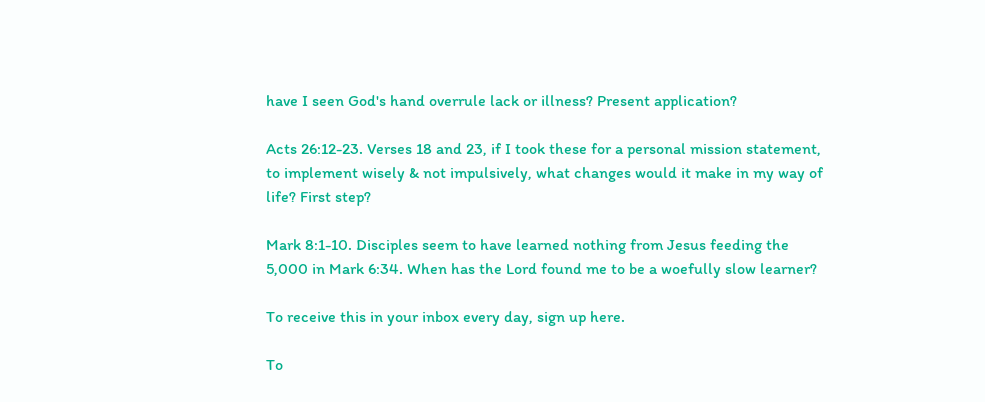have I seen God's hand overrule lack or illness? Present application?

Acts 26:12-23. Verses 18 and 23, if I took these for a personal mission statement, to implement wisely & not impulsively, what changes would it make in my way of life? First step?

Mark 8:1-10. Disciples seem to have learned nothing from Jesus feeding the 5,000 in Mark 6:34. When has the Lord found me to be a woefully slow learner?

To receive this in your inbox every day, sign up here.

To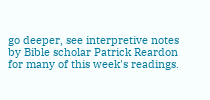go deeper, see interpretive notes by Bible scholar Patrick Reardon for many of this week's readings.